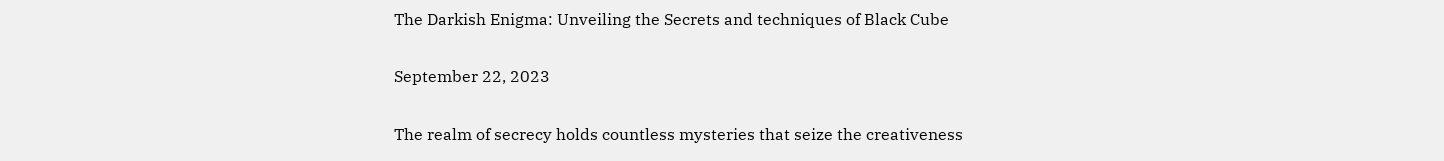The Darkish Enigma: Unveiling the Secrets and techniques of Black Cube

September 22, 2023

The realm of secrecy holds countless mysteries that seize the creativeness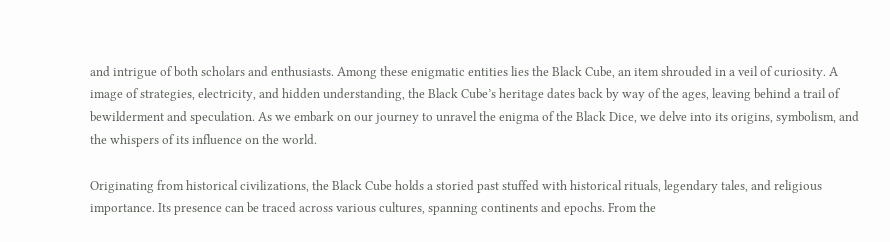and intrigue of both scholars and enthusiasts. Among these enigmatic entities lies the Black Cube, an item shrouded in a veil of curiosity. A image of strategies, electricity, and hidden understanding, the Black Cube’s heritage dates back by way of the ages, leaving behind a trail of bewilderment and speculation. As we embark on our journey to unravel the enigma of the Black Dice, we delve into its origins, symbolism, and the whispers of its influence on the world.

Originating from historical civilizations, the Black Cube holds a storied past stuffed with historical rituals, legendary tales, and religious importance. Its presence can be traced across various cultures, spanning continents and epochs. From the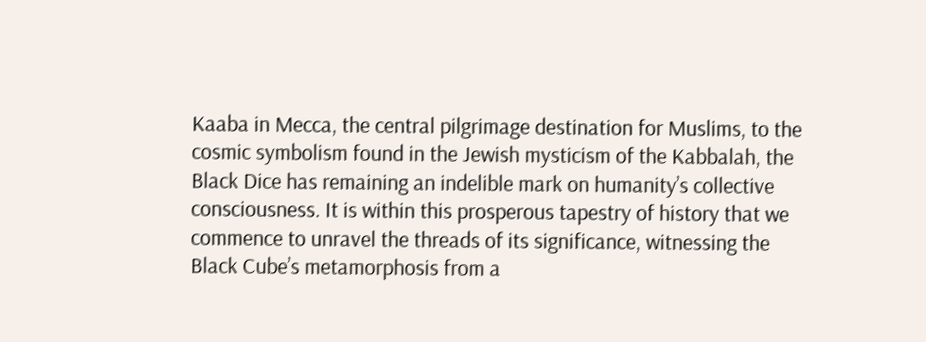Kaaba in Mecca, the central pilgrimage destination for Muslims, to the cosmic symbolism found in the Jewish mysticism of the Kabbalah, the Black Dice has remaining an indelible mark on humanity’s collective consciousness. It is within this prosperous tapestry of history that we commence to unravel the threads of its significance, witnessing the Black Cube’s metamorphosis from a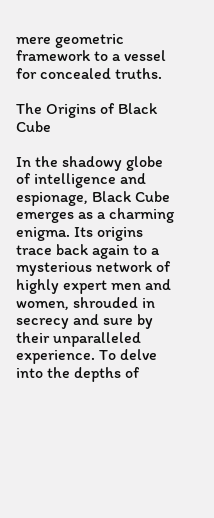mere geometric framework to a vessel for concealed truths.

The Origins of Black Cube

In the shadowy globe of intelligence and espionage, Black Cube emerges as a charming enigma. Its origins trace back again to a mysterious network of highly expert men and women, shrouded in secrecy and sure by their unparalleled experience. To delve into the depths of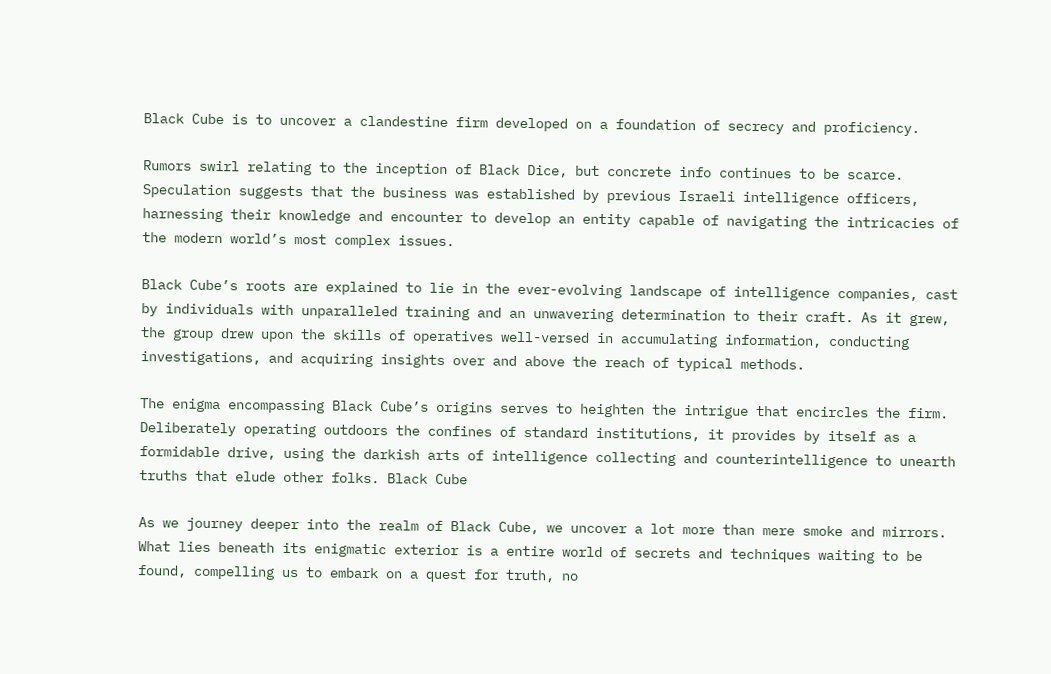Black Cube is to uncover a clandestine firm developed on a foundation of secrecy and proficiency.

Rumors swirl relating to the inception of Black Dice, but concrete info continues to be scarce. Speculation suggests that the business was established by previous Israeli intelligence officers, harnessing their knowledge and encounter to develop an entity capable of navigating the intricacies of the modern world’s most complex issues.

Black Cube’s roots are explained to lie in the ever-evolving landscape of intelligence companies, cast by individuals with unparalleled training and an unwavering determination to their craft. As it grew, the group drew upon the skills of operatives well-versed in accumulating information, conducting investigations, and acquiring insights over and above the reach of typical methods.

The enigma encompassing Black Cube’s origins serves to heighten the intrigue that encircles the firm. Deliberately operating outdoors the confines of standard institutions, it provides by itself as a formidable drive, using the darkish arts of intelligence collecting and counterintelligence to unearth truths that elude other folks. Black Cube

As we journey deeper into the realm of Black Cube, we uncover a lot more than mere smoke and mirrors. What lies beneath its enigmatic exterior is a entire world of secrets and techniques waiting to be found, compelling us to embark on a quest for truth, no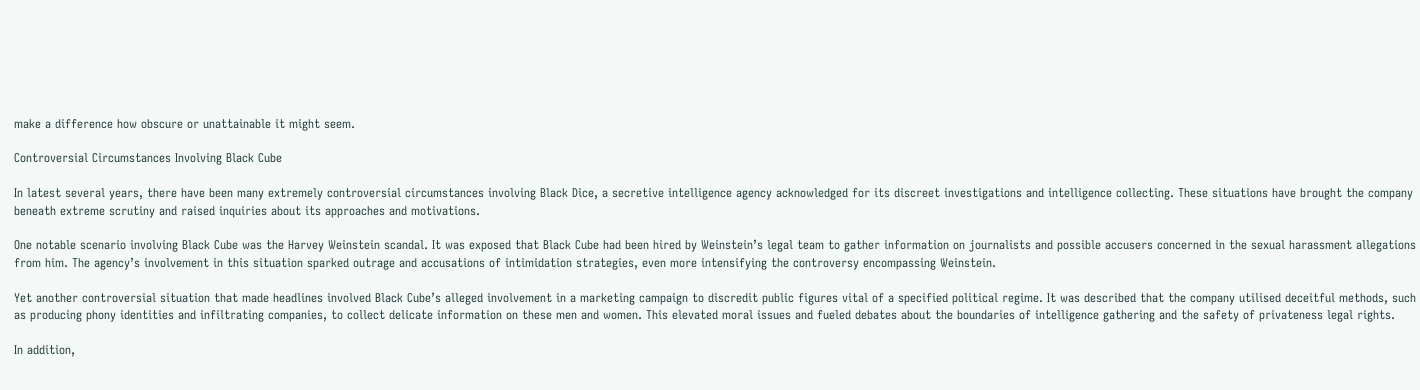make a difference how obscure or unattainable it might seem.

Controversial Circumstances Involving Black Cube

In latest several years, there have been many extremely controversial circumstances involving Black Dice, a secretive intelligence agency acknowledged for its discreet investigations and intelligence collecting. These situations have brought the company beneath extreme scrutiny and raised inquiries about its approaches and motivations.

One notable scenario involving Black Cube was the Harvey Weinstein scandal. It was exposed that Black Cube had been hired by Weinstein’s legal team to gather information on journalists and possible accusers concerned in the sexual harassment allegations from him. The agency’s involvement in this situation sparked outrage and accusations of intimidation strategies, even more intensifying the controversy encompassing Weinstein.

Yet another controversial situation that made headlines involved Black Cube’s alleged involvement in a marketing campaign to discredit public figures vital of a specified political regime. It was described that the company utilised deceitful methods, such as producing phony identities and infiltrating companies, to collect delicate information on these men and women. This elevated moral issues and fueled debates about the boundaries of intelligence gathering and the safety of privateness legal rights.

In addition,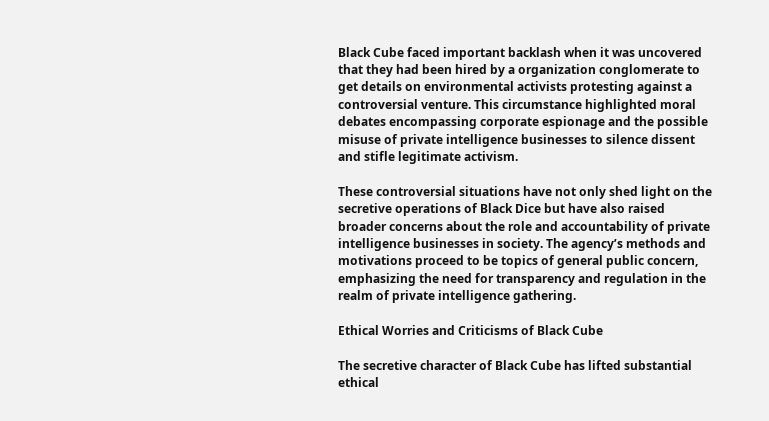Black Cube faced important backlash when it was uncovered that they had been hired by a organization conglomerate to get details on environmental activists protesting against a controversial venture. This circumstance highlighted moral debates encompassing corporate espionage and the possible misuse of private intelligence businesses to silence dissent and stifle legitimate activism.

These controversial situations have not only shed light on the secretive operations of Black Dice but have also raised broader concerns about the role and accountability of private intelligence businesses in society. The agency’s methods and motivations proceed to be topics of general public concern, emphasizing the need for transparency and regulation in the realm of private intelligence gathering.

Ethical Worries and Criticisms of Black Cube

The secretive character of Black Cube has lifted substantial ethical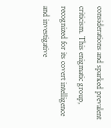considerations and sparked prevalent criticism. This enigmatic group, recognized for its covert intelligence and investigative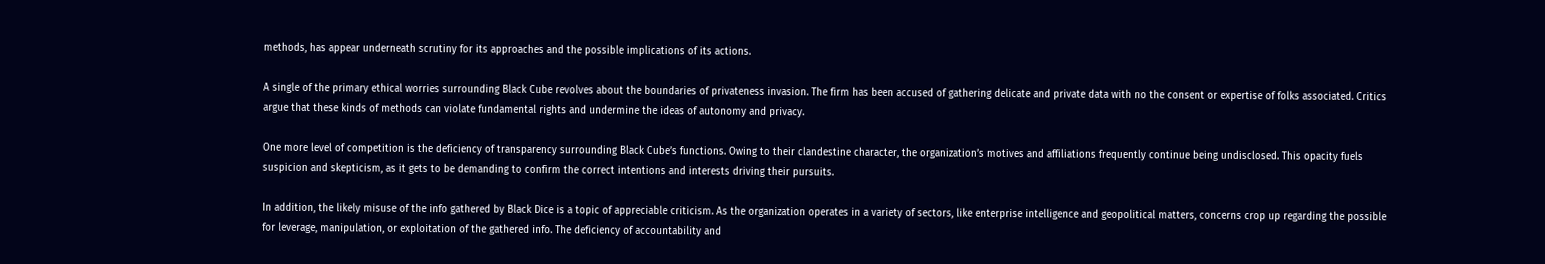methods, has appear underneath scrutiny for its approaches and the possible implications of its actions.

A single of the primary ethical worries surrounding Black Cube revolves about the boundaries of privateness invasion. The firm has been accused of gathering delicate and private data with no the consent or expertise of folks associated. Critics argue that these kinds of methods can violate fundamental rights and undermine the ideas of autonomy and privacy.

One more level of competition is the deficiency of transparency surrounding Black Cube’s functions. Owing to their clandestine character, the organization’s motives and affiliations frequently continue being undisclosed. This opacity fuels suspicion and skepticism, as it gets to be demanding to confirm the correct intentions and interests driving their pursuits.

In addition, the likely misuse of the info gathered by Black Dice is a topic of appreciable criticism. As the organization operates in a variety of sectors, like enterprise intelligence and geopolitical matters, concerns crop up regarding the possible for leverage, manipulation, or exploitation of the gathered info. The deficiency of accountability and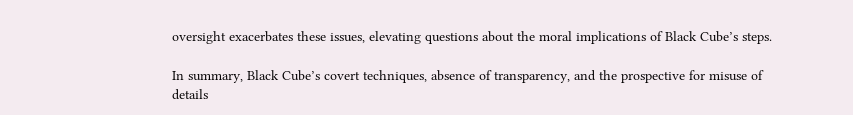oversight exacerbates these issues, elevating questions about the moral implications of Black Cube’s steps.

In summary, Black Cube’s covert techniques, absence of transparency, and the prospective for misuse of details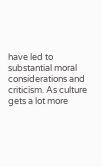have led to substantial moral considerations and criticism. As culture gets a lot more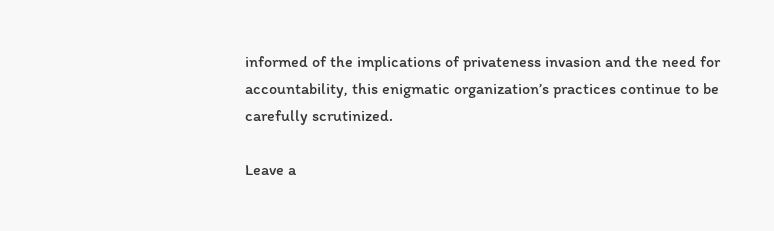informed of the implications of privateness invasion and the need for accountability, this enigmatic organization’s practices continue to be carefully scrutinized.

Leave a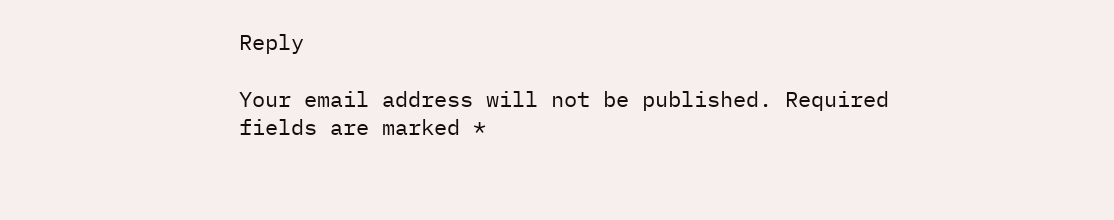Reply

Your email address will not be published. Required fields are marked *